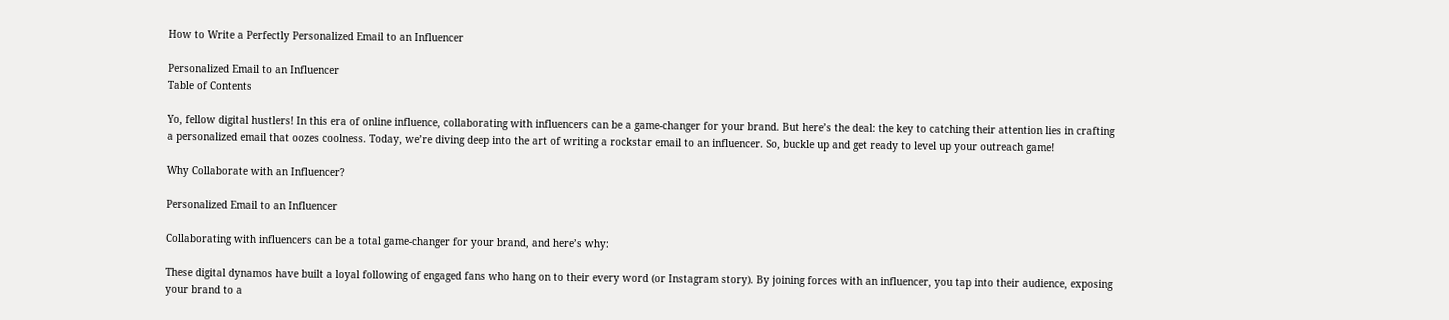How to Write a Perfectly Personalized Email to an Influencer

Personalized Email to an Influencer
Table of Contents

Yo, fellow digital hustlers! In this era of online influence, collaborating with influencers can be a game-changer for your brand. But here’s the deal: the key to catching their attention lies in crafting a personalized email that oozes coolness. Today, we’re diving deep into the art of writing a rockstar email to an influencer. So, buckle up and get ready to level up your outreach game!

Why Collaborate with an Influencer?

Personalized Email to an Influencer

Collaborating with influencers can be a total game-changer for your brand, and here’s why:

These digital dynamos have built a loyal following of engaged fans who hang on to their every word (or Instagram story). By joining forces with an influencer, you tap into their audience, exposing your brand to a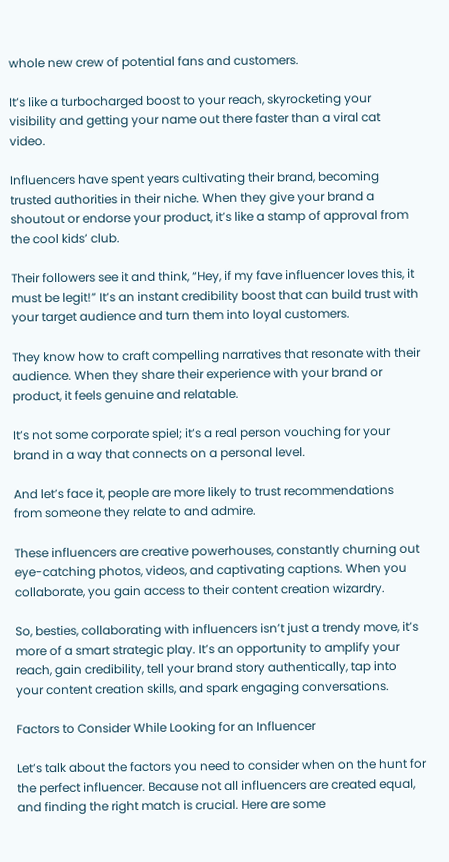whole new crew of potential fans and customers.

It’s like a turbocharged boost to your reach, skyrocketing your visibility and getting your name out there faster than a viral cat video.

Influencers have spent years cultivating their brand, becoming trusted authorities in their niche. When they give your brand a shoutout or endorse your product, it’s like a stamp of approval from the cool kids’ club.

Their followers see it and think, “Hey, if my fave influencer loves this, it must be legit!” It’s an instant credibility boost that can build trust with your target audience and turn them into loyal customers.

They know how to craft compelling narratives that resonate with their audience. When they share their experience with your brand or product, it feels genuine and relatable.

It’s not some corporate spiel; it’s a real person vouching for your brand in a way that connects on a personal level.

And let’s face it, people are more likely to trust recommendations from someone they relate to and admire.

These influencers are creative powerhouses, constantly churning out eye-catching photos, videos, and captivating captions. When you collaborate, you gain access to their content creation wizardry.

So, besties, collaborating with influencers isn’t just a trendy move, it’s more of a smart strategic play. It’s an opportunity to amplify your reach, gain credibility, tell your brand story authentically, tap into your content creation skills, and spark engaging conversations.

Factors to Consider While Looking for an Influencer

Let’s talk about the factors you need to consider when on the hunt for the perfect influencer. Because not all influencers are created equal, and finding the right match is crucial. Here are some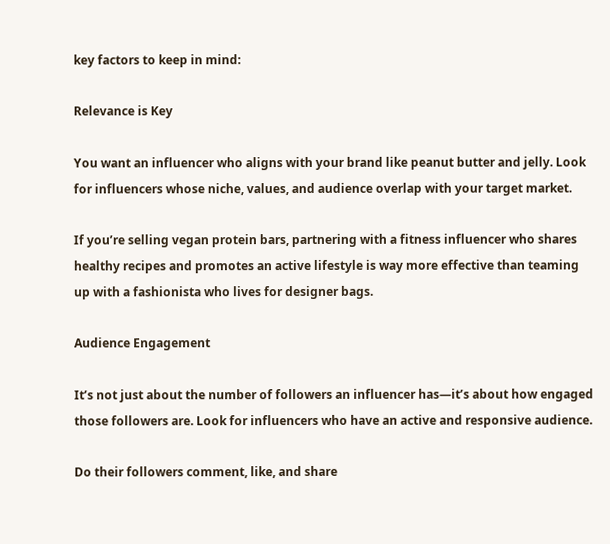key factors to keep in mind:

Relevance is Key

You want an influencer who aligns with your brand like peanut butter and jelly. Look for influencers whose niche, values, and audience overlap with your target market.

If you’re selling vegan protein bars, partnering with a fitness influencer who shares healthy recipes and promotes an active lifestyle is way more effective than teaming up with a fashionista who lives for designer bags.

Audience Engagement

It’s not just about the number of followers an influencer has—it’s about how engaged those followers are. Look for influencers who have an active and responsive audience.

Do their followers comment, like, and share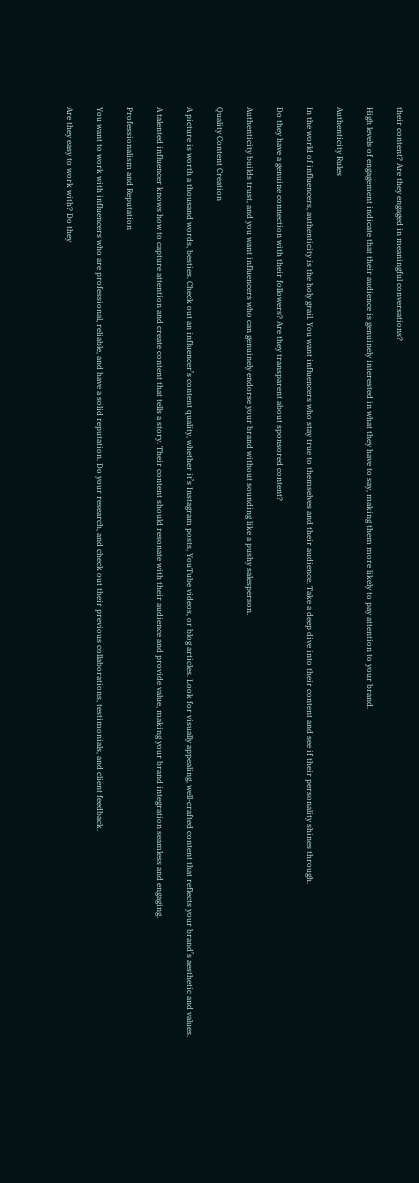their content? Are they engaged in meaningful conversations?

High levels of engagement indicate that their audience is genuinely interested in what they have to say, making them more likely to pay attention to your brand.

Authenticity Rules

In the world of influencers, authenticity is the holy grail. You want influencers who stay true to themselves and their audience. Take a deep dive into their content and see if their personality shines through.

Do they have a genuine connection with their followers? Are they transparent about sponsored content?

Authenticity builds trust, and you want influencers who can genuinely endorse your brand without sounding like a pushy salesperson.

Quality Content Creation

A picture is worth a thousand words, besties. Check out an influencer’s content quality, whether it’s Instagram posts, YouTube videos, or blog articles. Look for visually appealing, well-crafted content that reflects your brand’s aesthetic and values.

A talented influencer knows how to capture attention and create content that tells a story. Their content should resonate with their audience and provide value, making your brand integration seamless and engaging.

Professionalism and Reputation

You want to work with influencers who are professional, reliable, and have a solid reputation. Do your research, and check out their previous collaborations, testimonials, and client feedback.

Are they easy to work with? Do they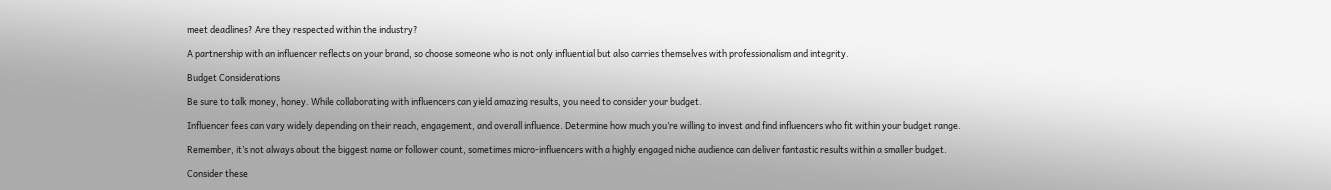meet deadlines? Are they respected within the industry?

A partnership with an influencer reflects on your brand, so choose someone who is not only influential but also carries themselves with professionalism and integrity.

Budget Considerations

Be sure to talk money, honey. While collaborating with influencers can yield amazing results, you need to consider your budget.

Influencer fees can vary widely depending on their reach, engagement, and overall influence. Determine how much you’re willing to invest and find influencers who fit within your budget range.

Remember, it’s not always about the biggest name or follower count, sometimes micro-influencers with a highly engaged niche audience can deliver fantastic results within a smaller budget.

Consider these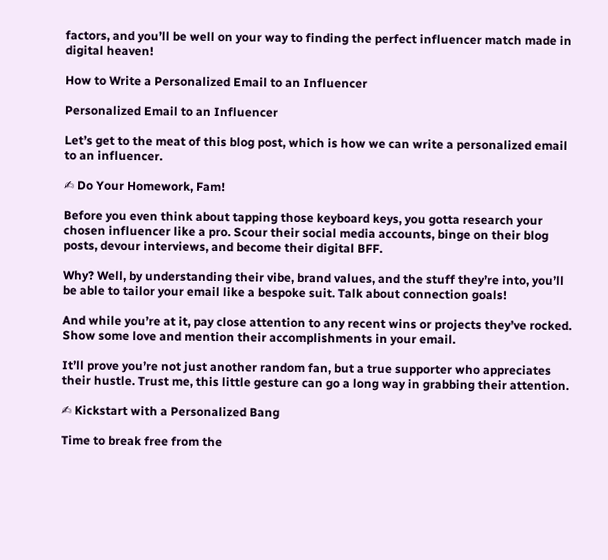factors, and you’ll be well on your way to finding the perfect influencer match made in digital heaven!

How to Write a Personalized Email to an Influencer

Personalized Email to an Influencer

Let’s get to the meat of this blog post, which is how we can write a personalized email to an influencer.

✍ Do Your Homework, Fam!

Before you even think about tapping those keyboard keys, you gotta research your chosen influencer like a pro. Scour their social media accounts, binge on their blog posts, devour interviews, and become their digital BFF.

Why? Well, by understanding their vibe, brand values, and the stuff they’re into, you’ll be able to tailor your email like a bespoke suit. Talk about connection goals!

And while you’re at it, pay close attention to any recent wins or projects they’ve rocked. Show some love and mention their accomplishments in your email.

It’ll prove you’re not just another random fan, but a true supporter who appreciates their hustle. Trust me, this little gesture can go a long way in grabbing their attention.

✍ Kickstart with a Personalized Bang

Time to break free from the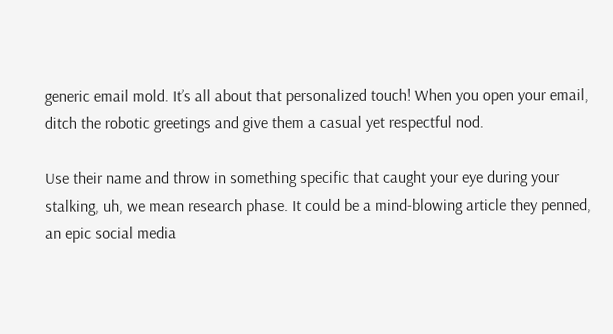generic email mold. It’s all about that personalized touch! When you open your email, ditch the robotic greetings and give them a casual yet respectful nod.

Use their name and throw in something specific that caught your eye during your stalking, uh, we mean research phase. It could be a mind-blowing article they penned, an epic social media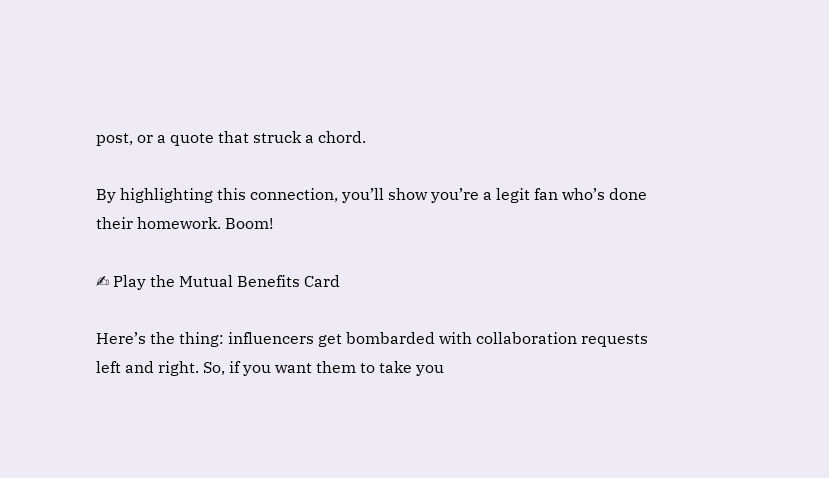post, or a quote that struck a chord.

By highlighting this connection, you’ll show you’re a legit fan who’s done their homework. Boom!

✍ Play the Mutual Benefits Card

Here’s the thing: influencers get bombarded with collaboration requests left and right. So, if you want them to take you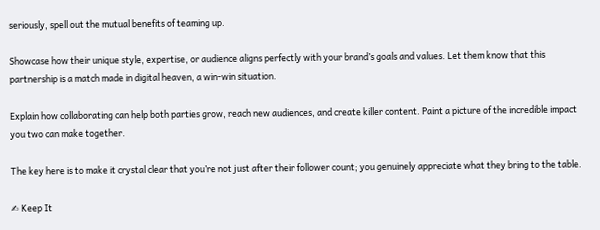seriously, spell out the mutual benefits of teaming up.

Showcase how their unique style, expertise, or audience aligns perfectly with your brand’s goals and values. Let them know that this partnership is a match made in digital heaven, a win-win situation.

Explain how collaborating can help both parties grow, reach new audiences, and create killer content. Paint a picture of the incredible impact you two can make together.

The key here is to make it crystal clear that you’re not just after their follower count; you genuinely appreciate what they bring to the table.

✍ Keep It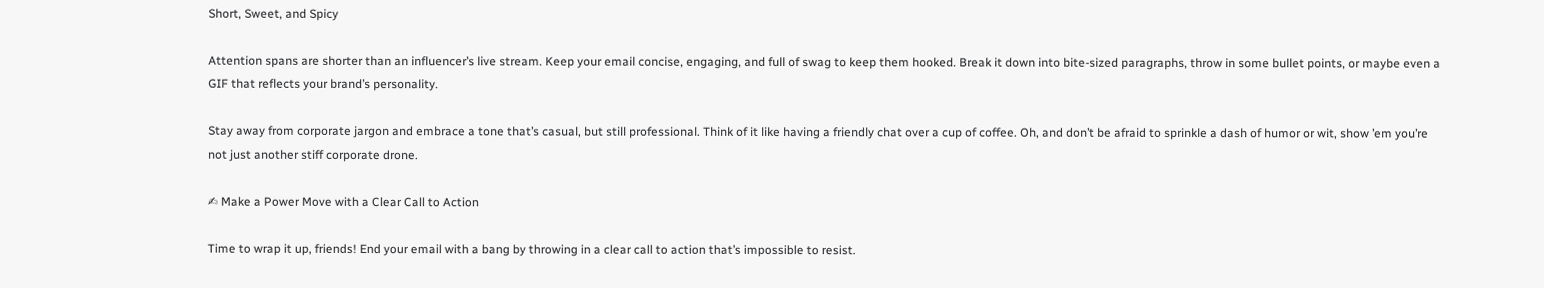Short, Sweet, and Spicy

Attention spans are shorter than an influencer’s live stream. Keep your email concise, engaging, and full of swag to keep them hooked. Break it down into bite-sized paragraphs, throw in some bullet points, or maybe even a GIF that reflects your brand’s personality.

Stay away from corporate jargon and embrace a tone that’s casual, but still professional. Think of it like having a friendly chat over a cup of coffee. Oh, and don’t be afraid to sprinkle a dash of humor or wit, show ’em you’re not just another stiff corporate drone.

✍ Make a Power Move with a Clear Call to Action

Time to wrap it up, friends! End your email with a bang by throwing in a clear call to action that’s impossible to resist.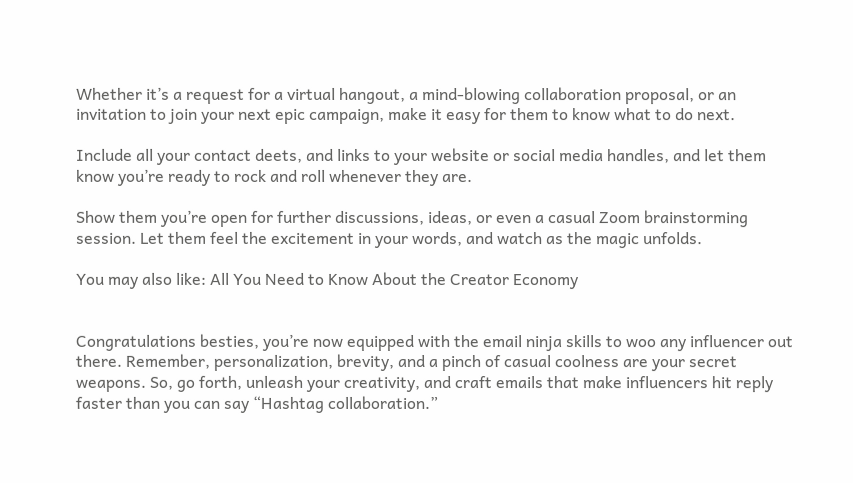Whether it’s a request for a virtual hangout, a mind-blowing collaboration proposal, or an invitation to join your next epic campaign, make it easy for them to know what to do next.

Include all your contact deets, and links to your website or social media handles, and let them know you’re ready to rock and roll whenever they are.

Show them you’re open for further discussions, ideas, or even a casual Zoom brainstorming session. Let them feel the excitement in your words, and watch as the magic unfolds.

You may also like: All You Need to Know About the Creator Economy


Congratulations besties, you’re now equipped with the email ninja skills to woo any influencer out there. Remember, personalization, brevity, and a pinch of casual coolness are your secret weapons. So, go forth, unleash your creativity, and craft emails that make influencers hit reply faster than you can say “Hashtag collaboration.”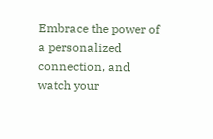Embrace the power of a personalized connection, and watch your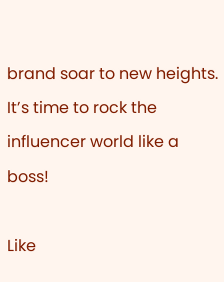brand soar to new heights. It’s time to rock the influencer world like a boss!

Like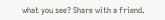what you see? Share with a friend.